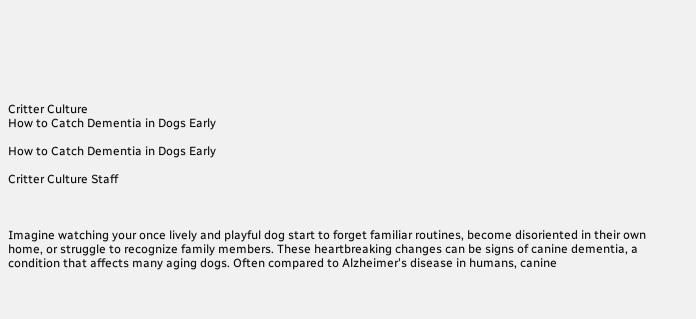Critter Culture
How to Catch Dementia in Dogs Early

How to Catch Dementia in Dogs Early

Critter Culture Staff



Imagine watching your once lively and playful dog start to forget familiar routines, become disoriented in their own home, or struggle to recognize family members. These heartbreaking changes can be signs of canine dementia, a condition that affects many aging dogs. Often compared to Alzheimer's disease in humans, canine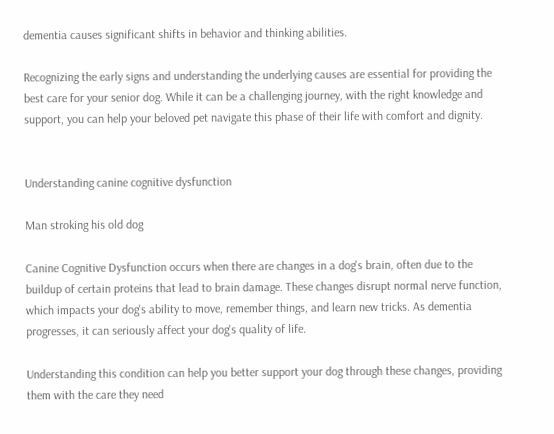dementia causes significant shifts in behavior and thinking abilities.

Recognizing the early signs and understanding the underlying causes are essential for providing the best care for your senior dog. While it can be a challenging journey, with the right knowledge and support, you can help your beloved pet navigate this phase of their life with comfort and dignity.


Understanding canine cognitive dysfunction

Man stroking his old dog

Canine Cognitive Dysfunction occurs when there are changes in a dog's brain, often due to the buildup of certain proteins that lead to brain damage. These changes disrupt normal nerve function, which impacts your dog's ability to move, remember things, and learn new tricks. As dementia progresses, it can seriously affect your dog's quality of life.

Understanding this condition can help you better support your dog through these changes, providing them with the care they need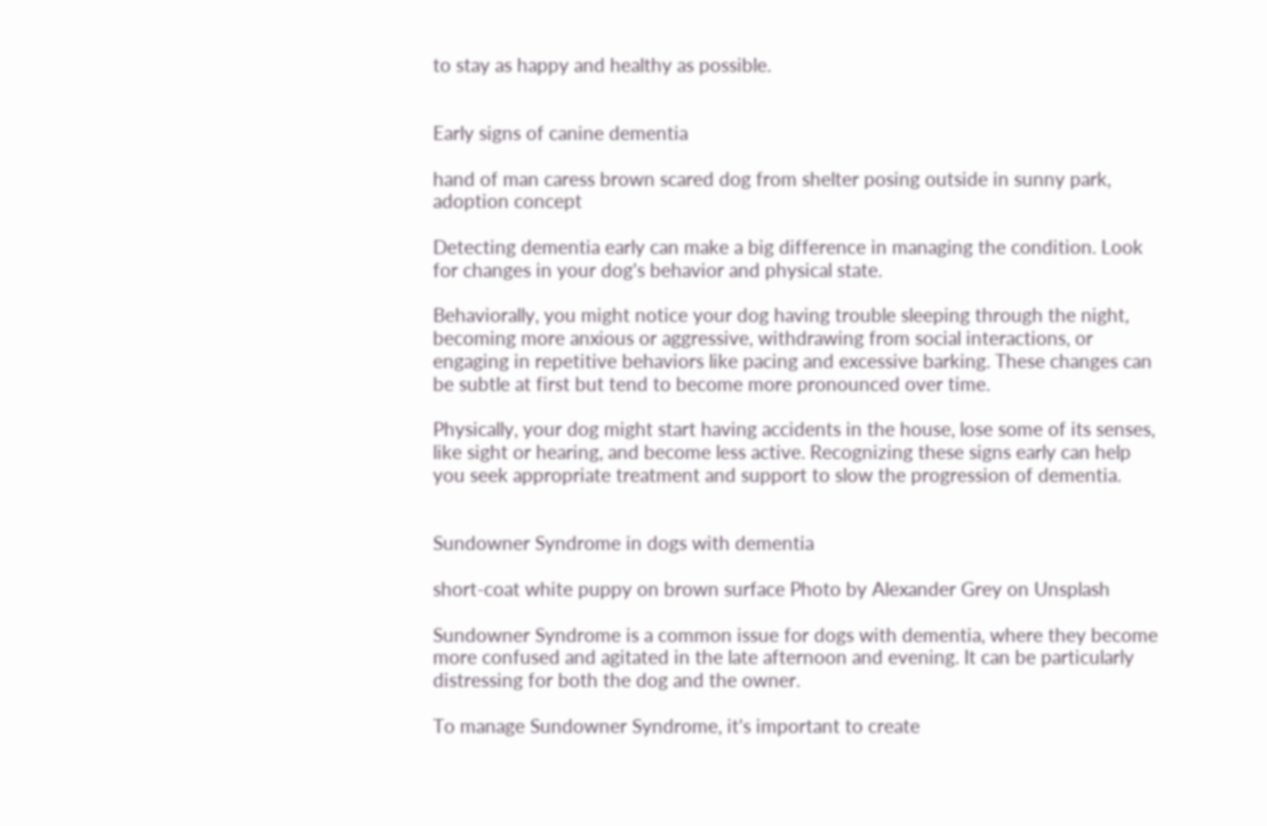to stay as happy and healthy as possible.


Early signs of canine dementia

hand of man caress brown scared dog from shelter posing outside in sunny park, adoption concept

Detecting dementia early can make a big difference in managing the condition. Look for changes in your dog's behavior and physical state.

Behaviorally, you might notice your dog having trouble sleeping through the night, becoming more anxious or aggressive, withdrawing from social interactions, or engaging in repetitive behaviors like pacing and excessive barking. These changes can be subtle at first but tend to become more pronounced over time.

Physically, your dog might start having accidents in the house, lose some of its senses, like sight or hearing, and become less active. Recognizing these signs early can help you seek appropriate treatment and support to slow the progression of dementia.


Sundowner Syndrome in dogs with dementia

short-coat white puppy on brown surface Photo by Alexander Grey on Unsplash

Sundowner Syndrome is a common issue for dogs with dementia, where they become more confused and agitated in the late afternoon and evening. It can be particularly distressing for both the dog and the owner.

To manage Sundowner Syndrome, it's important to create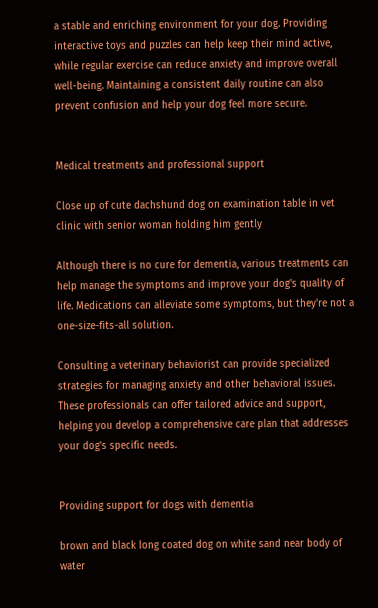a stable and enriching environment for your dog. Providing interactive toys and puzzles can help keep their mind active, while regular exercise can reduce anxiety and improve overall well-being. Maintaining a consistent daily routine can also prevent confusion and help your dog feel more secure.


Medical treatments and professional support

Close up of cute dachshund dog on examination table in vet clinic with senior woman holding him gently

Although there is no cure for dementia, various treatments can help manage the symptoms and improve your dog's quality of life. Medications can alleviate some symptoms, but they're not a one-size-fits-all solution.

Consulting a veterinary behaviorist can provide specialized strategies for managing anxiety and other behavioral issues. These professionals can offer tailored advice and support, helping you develop a comprehensive care plan that addresses your dog's specific needs.


Providing support for dogs with dementia

brown and black long coated dog on white sand near body of water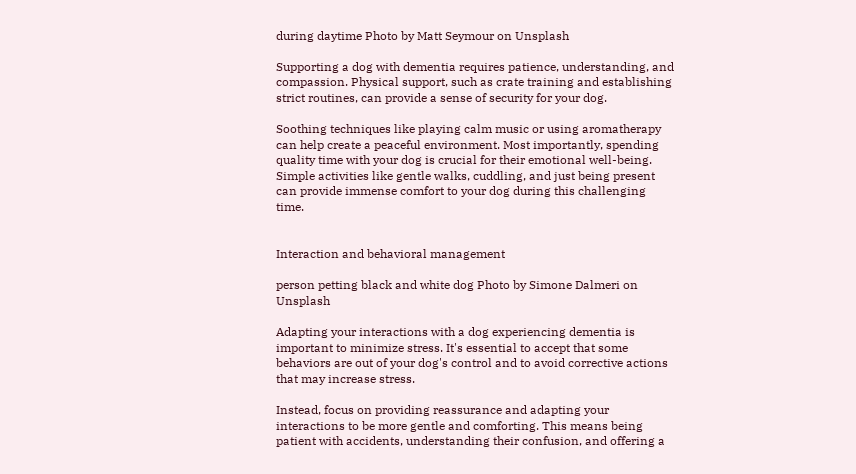during daytime Photo by Matt Seymour on Unsplash

Supporting a dog with dementia requires patience, understanding, and compassion. Physical support, such as crate training and establishing strict routines, can provide a sense of security for your dog.

Soothing techniques like playing calm music or using aromatherapy can help create a peaceful environment. Most importantly, spending quality time with your dog is crucial for their emotional well-being. Simple activities like gentle walks, cuddling, and just being present can provide immense comfort to your dog during this challenging time.


Interaction and behavioral management

person petting black and white dog Photo by Simone Dalmeri on Unsplash

Adapting your interactions with a dog experiencing dementia is important to minimize stress. It's essential to accept that some behaviors are out of your dog's control and to avoid corrective actions that may increase stress.

Instead, focus on providing reassurance and adapting your interactions to be more gentle and comforting. This means being patient with accidents, understanding their confusion, and offering a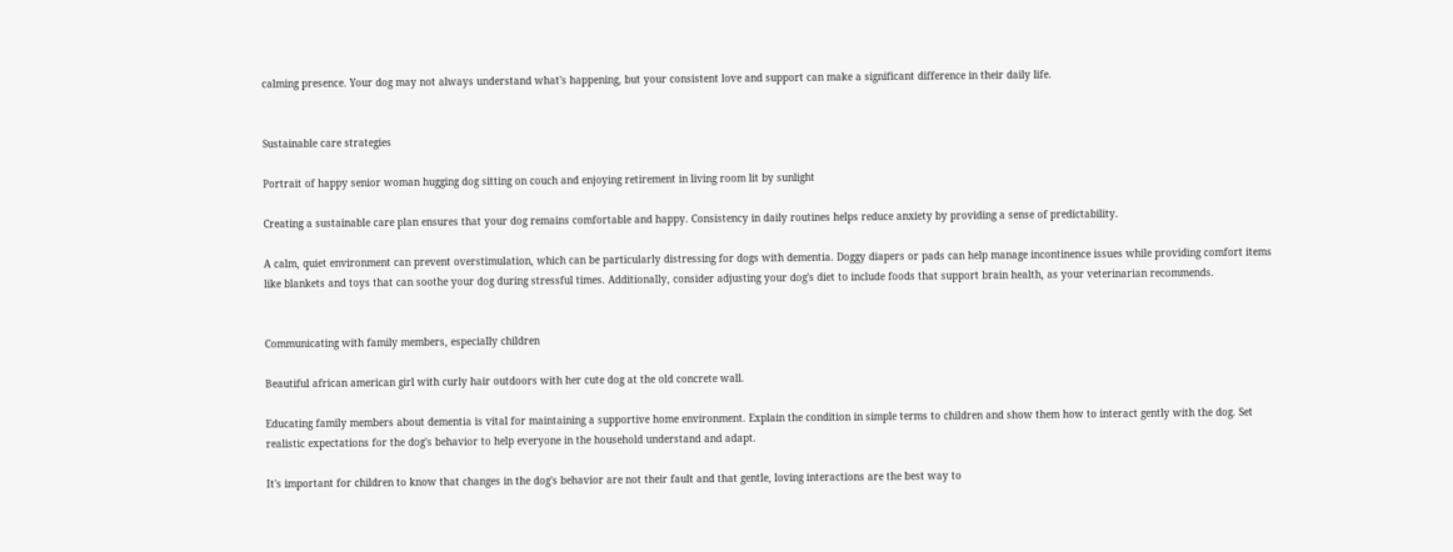calming presence. Your dog may not always understand what's happening, but your consistent love and support can make a significant difference in their daily life.


Sustainable care strategies

Portrait of happy senior woman hugging dog sitting on couch and enjoying retirement in living room lit by sunlight

Creating a sustainable care plan ensures that your dog remains comfortable and happy. Consistency in daily routines helps reduce anxiety by providing a sense of predictability.

A calm, quiet environment can prevent overstimulation, which can be particularly distressing for dogs with dementia. Doggy diapers or pads can help manage incontinence issues while providing comfort items like blankets and toys that can soothe your dog during stressful times. Additionally, consider adjusting your dog's diet to include foods that support brain health, as your veterinarian recommends.


Communicating with family members, especially children

Beautiful african american girl with curly hair outdoors with her cute dog at the old concrete wall.

Educating family members about dementia is vital for maintaining a supportive home environment. Explain the condition in simple terms to children and show them how to interact gently with the dog. Set realistic expectations for the dog's behavior to help everyone in the household understand and adapt.

It's important for children to know that changes in the dog's behavior are not their fault and that gentle, loving interactions are the best way to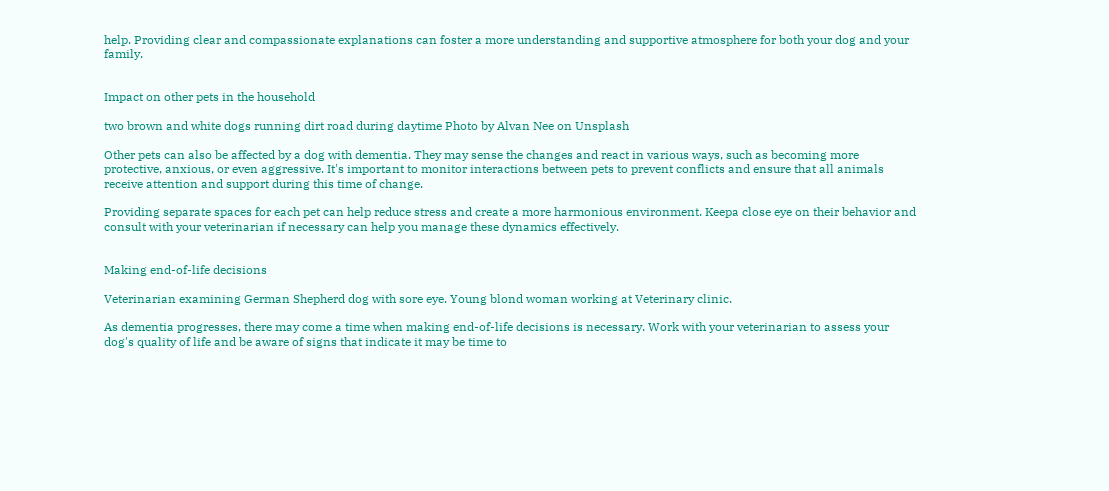help. Providing clear and compassionate explanations can foster a more understanding and supportive atmosphere for both your dog and your family.


Impact on other pets in the household

two brown and white dogs running dirt road during daytime Photo by Alvan Nee on Unsplash

Other pets can also be affected by a dog with dementia. They may sense the changes and react in various ways, such as becoming more protective, anxious, or even aggressive. It's important to monitor interactions between pets to prevent conflicts and ensure that all animals receive attention and support during this time of change.

Providing separate spaces for each pet can help reduce stress and create a more harmonious environment. Keepa close eye on their behavior and consult with your veterinarian if necessary can help you manage these dynamics effectively.


Making end-of-life decisions

Veterinarian examining German Shepherd dog with sore eye. Young blond woman working at Veterinary clinic.

As dementia progresses, there may come a time when making end-of-life decisions is necessary. Work with your veterinarian to assess your dog's quality of life and be aware of signs that indicate it may be time to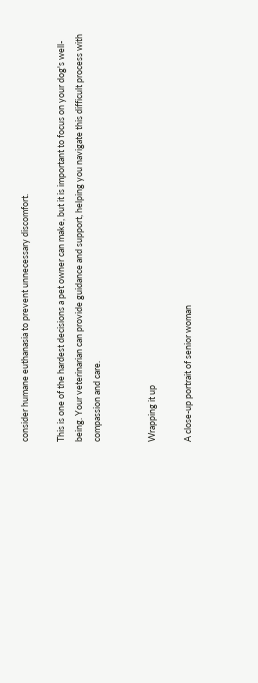consider humane euthanasia to prevent unnecessary discomfort.

This is one of the hardest decisions a pet owner can make, but it is important to focus on your dog's well-being. Your veterinarian can provide guidance and support, helping you navigate this difficult process with compassion and care.


Wrapping it up

A close-up portrait of senior woman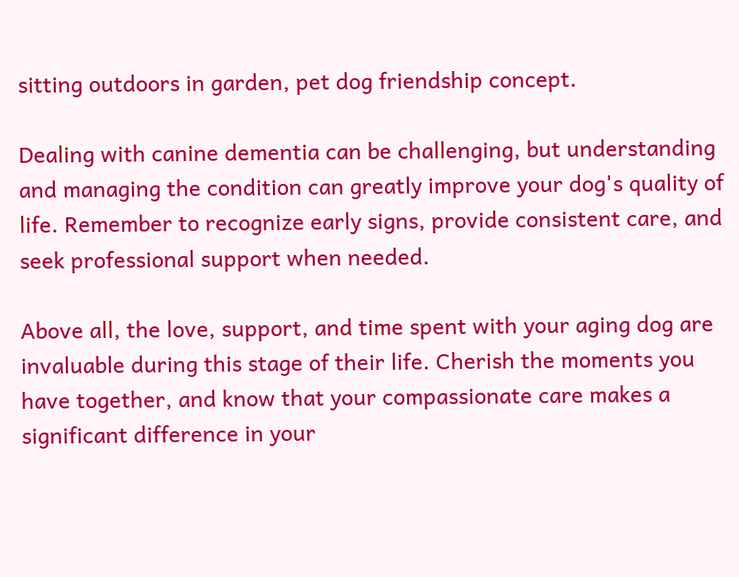sitting outdoors in garden, pet dog friendship concept.

Dealing with canine dementia can be challenging, but understanding and managing the condition can greatly improve your dog's quality of life. Remember to recognize early signs, provide consistent care, and seek professional support when needed.

Above all, the love, support, and time spent with your aging dog are invaluable during this stage of their life. Cherish the moments you have together, and know that your compassionate care makes a significant difference in your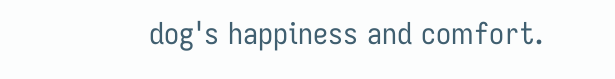dog's happiness and comfort.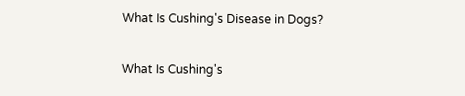What Is Cushing's Disease in Dogs?

What Is Cushing's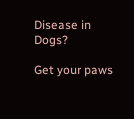Disease in Dogs?

Get your paws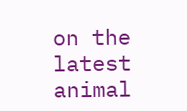on the latest animal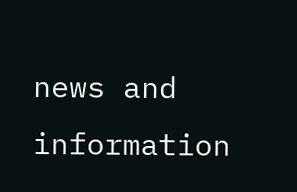news and information